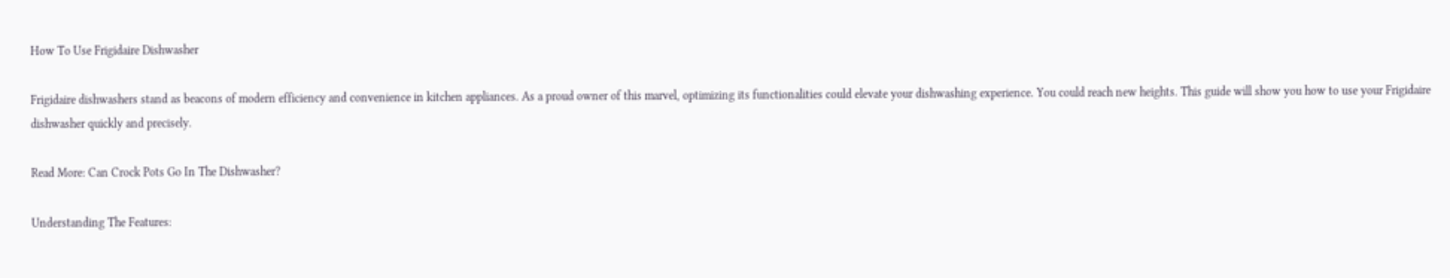How To Use Frigidaire Dishwasher

Frigidaire dishwashers stand as beacons of modern efficiency and convenience in kitchen appliances. As a proud owner of this marvel, optimizing its functionalities could elevate your dishwashing experience. You could reach new heights. This guide will show you how to use your Frigidaire dishwasher quickly and precisely.

Read More: Can Crock Pots Go In The Dishwasher?

Understanding The Features: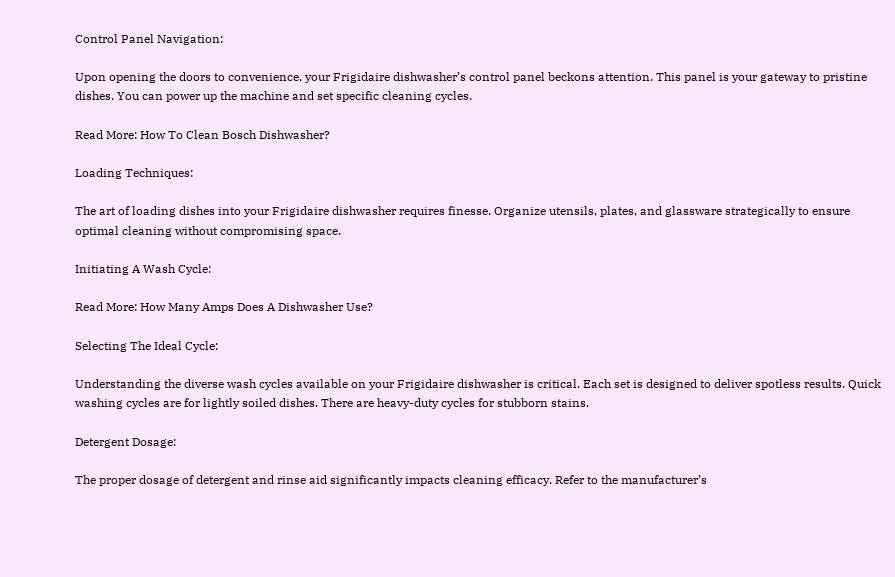Control Panel Navigation:

Upon opening the doors to convenience, your Frigidaire dishwasher’s control panel beckons attention. This panel is your gateway to pristine dishes. You can power up the machine and set specific cleaning cycles.

Read More: How To Clean Bosch Dishwasher?

Loading Techniques:

The art of loading dishes into your Frigidaire dishwasher requires finesse. Organize utensils, plates, and glassware strategically to ensure optimal cleaning without compromising space.

Initiating A Wash Cycle:

Read More: How Many Amps Does A Dishwasher Use?

Selecting The Ideal Cycle:

Understanding the diverse wash cycles available on your Frigidaire dishwasher is critical. Each set is designed to deliver spotless results. Quick washing cycles are for lightly soiled dishes. There are heavy-duty cycles for stubborn stains.

Detergent Dosage:

The proper dosage of detergent and rinse aid significantly impacts cleaning efficacy. Refer to the manufacturer’s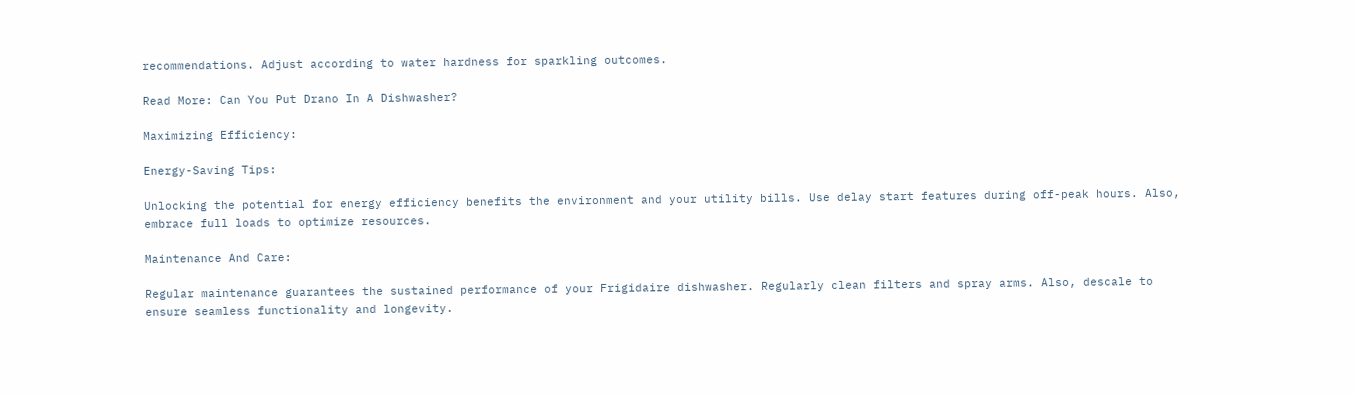recommendations. Adjust according to water hardness for sparkling outcomes.

Read More: Can You Put Drano In A Dishwasher?

Maximizing Efficiency:

Energy-Saving Tips:

Unlocking the potential for energy efficiency benefits the environment and your utility bills. Use delay start features during off-peak hours. Also, embrace full loads to optimize resources.

Maintenance And Care:

Regular maintenance guarantees the sustained performance of your Frigidaire dishwasher. Regularly clean filters and spray arms. Also, descale to ensure seamless functionality and longevity.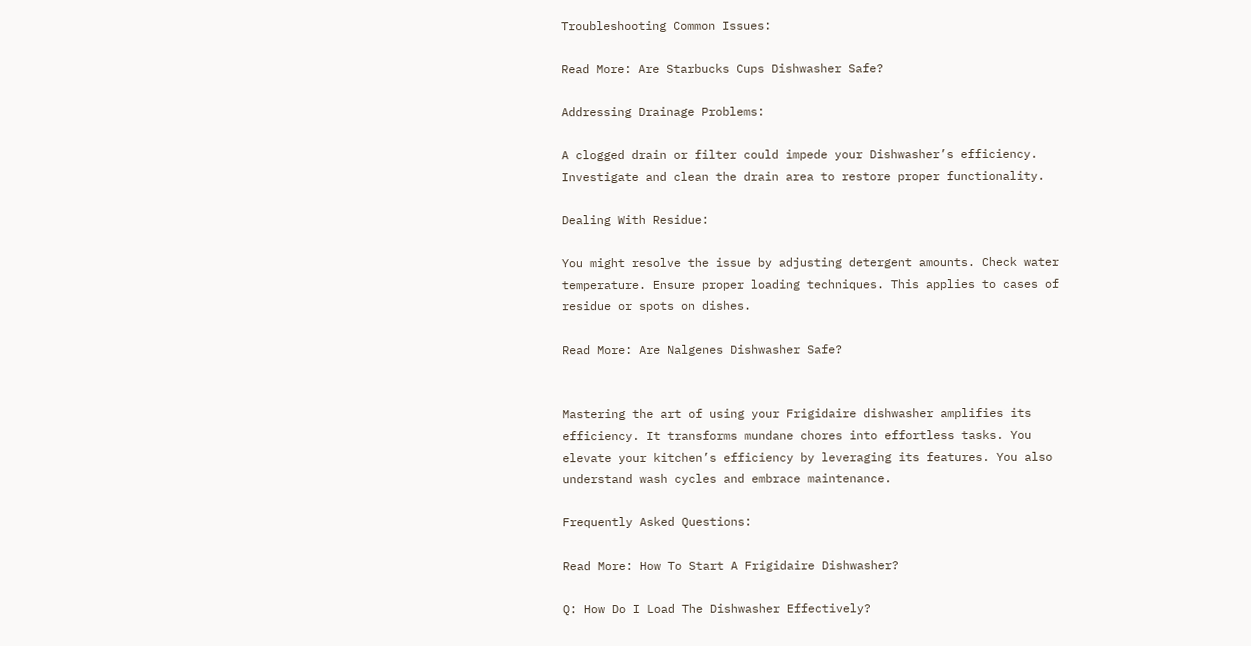Troubleshooting Common Issues:

Read More: Are Starbucks Cups Dishwasher Safe?

Addressing Drainage Problems:

A clogged drain or filter could impede your Dishwasher’s efficiency. Investigate and clean the drain area to restore proper functionality.

Dealing With Residue:

You might resolve the issue by adjusting detergent amounts. Check water temperature. Ensure proper loading techniques. This applies to cases of residue or spots on dishes.

Read More: Are Nalgenes Dishwasher Safe?


Mastering the art of using your Frigidaire dishwasher amplifies its efficiency. It transforms mundane chores into effortless tasks. You elevate your kitchen’s efficiency by leveraging its features. You also understand wash cycles and embrace maintenance.

Frequently Asked Questions:

Read More: How To Start A Frigidaire Dishwasher?

Q: How Do I Load The Dishwasher Effectively?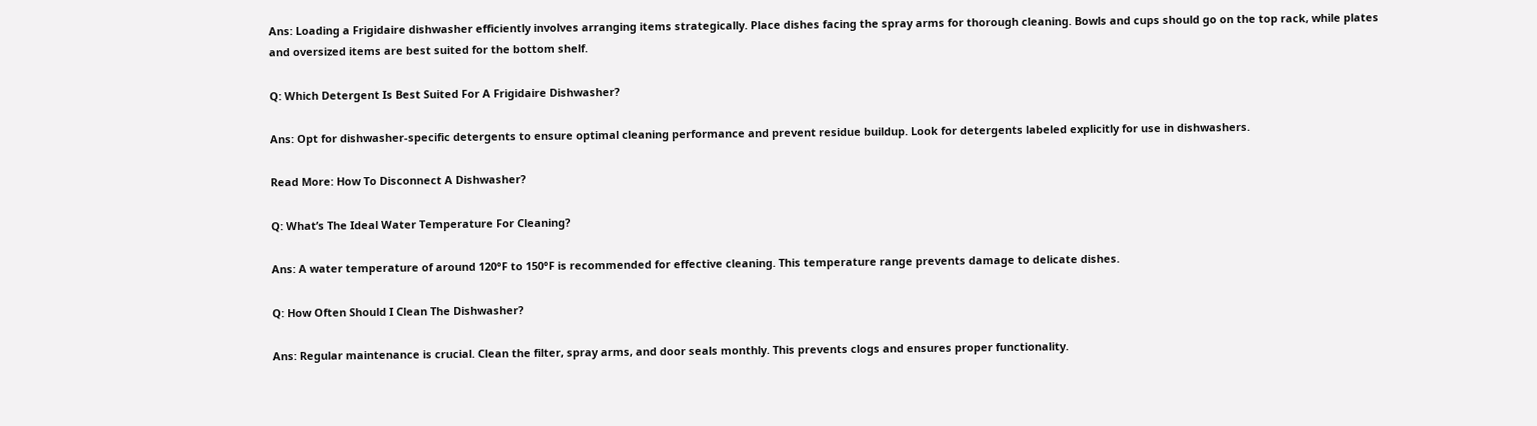Ans: Loading a Frigidaire dishwasher efficiently involves arranging items strategically. Place dishes facing the spray arms for thorough cleaning. Bowls and cups should go on the top rack, while plates and oversized items are best suited for the bottom shelf.

Q: Which Detergent Is Best Suited For A Frigidaire Dishwasher?

Ans: Opt for dishwasher-specific detergents to ensure optimal cleaning performance and prevent residue buildup. Look for detergents labeled explicitly for use in dishwashers.

Read More: How To Disconnect A Dishwasher?

Q: What’s The Ideal Water Temperature For Cleaning?

Ans: A water temperature of around 120°F to 150°F is recommended for effective cleaning. This temperature range prevents damage to delicate dishes.

Q: How Often Should I Clean The Dishwasher?

Ans: Regular maintenance is crucial. Clean the filter, spray arms, and door seals monthly. This prevents clogs and ensures proper functionality.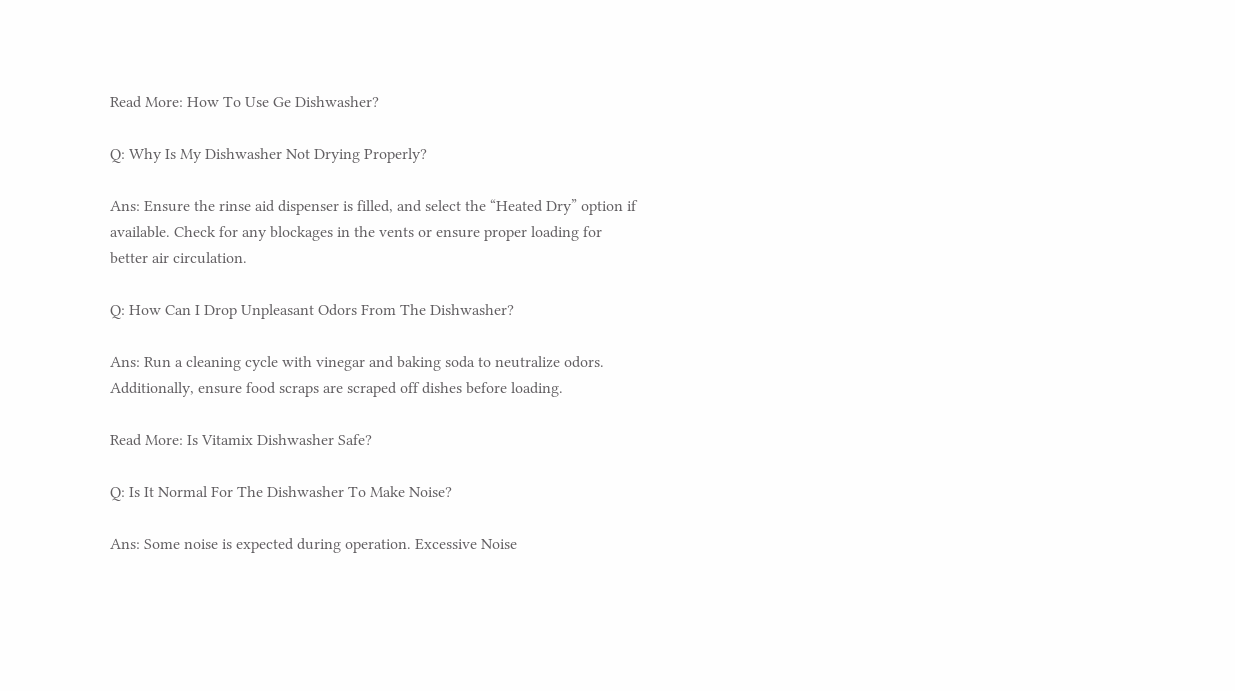Read More: How To Use Ge Dishwasher?

Q: Why Is My Dishwasher Not Drying Properly?

Ans: Ensure the rinse aid dispenser is filled, and select the “Heated Dry” option if available. Check for any blockages in the vents or ensure proper loading for better air circulation.

Q: How Can I Drop Unpleasant Odors From The Dishwasher?

Ans: Run a cleaning cycle with vinegar and baking soda to neutralize odors. Additionally, ensure food scraps are scraped off dishes before loading.

Read More: Is Vitamix Dishwasher Safe?

Q: Is It Normal For The Dishwasher To Make Noise?

Ans: Some noise is expected during operation. Excessive Noise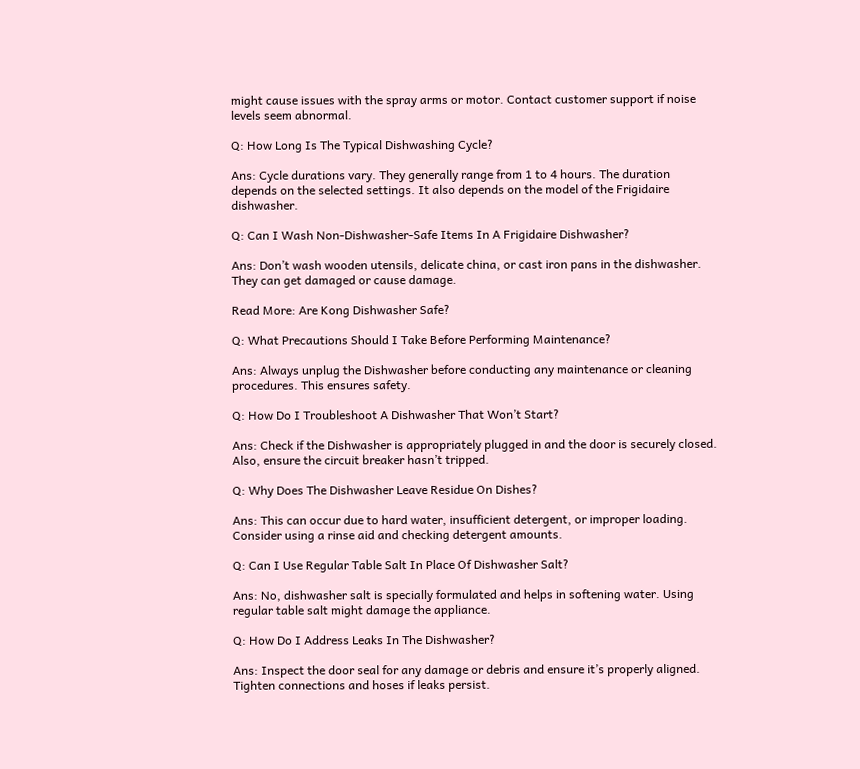might cause issues with the spray arms or motor. Contact customer support if noise levels seem abnormal.

Q: How Long Is The Typical Dishwashing Cycle?

Ans: Cycle durations vary. They generally range from 1 to 4 hours. The duration depends on the selected settings. It also depends on the model of the Frigidaire dishwasher.

Q: Can I Wash Non-Dishwasher-Safe Items In A Frigidaire Dishwasher?

Ans: Don’t wash wooden utensils, delicate china, or cast iron pans in the dishwasher. They can get damaged or cause damage.

Read More: Are Kong Dishwasher Safe?

Q: What Precautions Should I Take Before Performing Maintenance?

Ans: Always unplug the Dishwasher before conducting any maintenance or cleaning procedures. This ensures safety.

Q: How Do I Troubleshoot A Dishwasher That Won’t Start?

Ans: Check if the Dishwasher is appropriately plugged in and the door is securely closed. Also, ensure the circuit breaker hasn’t tripped.

Q: Why Does The Dishwasher Leave Residue On Dishes?

Ans: This can occur due to hard water, insufficient detergent, or improper loading. Consider using a rinse aid and checking detergent amounts.

Q: Can I Use Regular Table Salt In Place Of Dishwasher Salt?

Ans: No, dishwasher salt is specially formulated and helps in softening water. Using regular table salt might damage the appliance.

Q: How Do I Address Leaks In The Dishwasher?

Ans: Inspect the door seal for any damage or debris and ensure it’s properly aligned. Tighten connections and hoses if leaks persist.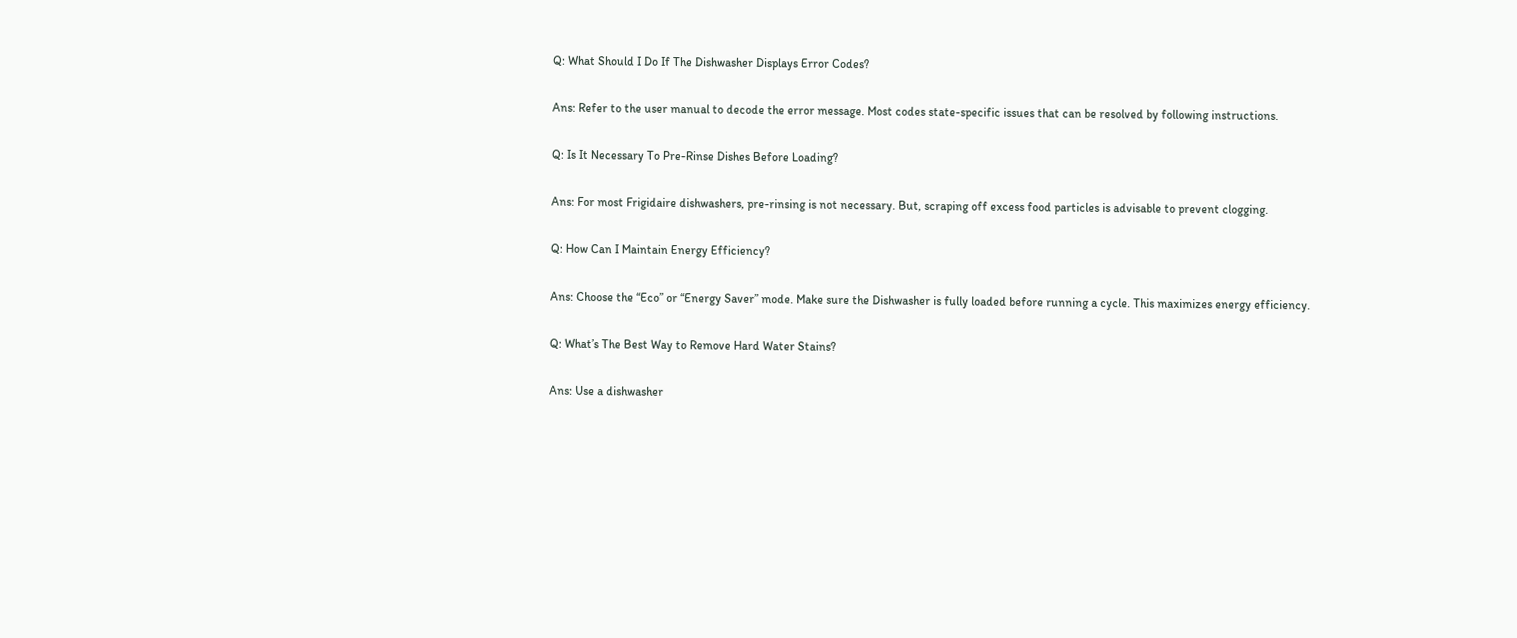Q: What Should I Do If The Dishwasher Displays Error Codes?

Ans: Refer to the user manual to decode the error message. Most codes state-specific issues that can be resolved by following instructions.

Q: Is It Necessary To Pre-Rinse Dishes Before Loading?

Ans: For most Frigidaire dishwashers, pre-rinsing is not necessary. But, scraping off excess food particles is advisable to prevent clogging.

Q: How Can I Maintain Energy Efficiency?

Ans: Choose the “Eco” or “Energy Saver” mode. Make sure the Dishwasher is fully loaded before running a cycle. This maximizes energy efficiency.

Q: What’s The Best Way to Remove Hard Water Stains?

Ans: Use a dishwasher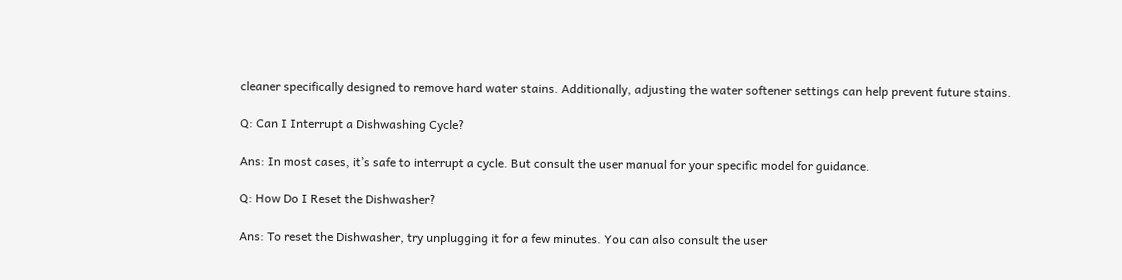cleaner specifically designed to remove hard water stains. Additionally, adjusting the water softener settings can help prevent future stains.

Q: Can I Interrupt a Dishwashing Cycle?

Ans: In most cases, it’s safe to interrupt a cycle. But consult the user manual for your specific model for guidance.

Q: How Do I Reset the Dishwasher?

Ans: To reset the Dishwasher, try unplugging it for a few minutes. You can also consult the user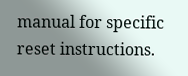manual for specific reset instructions.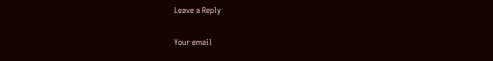Leave a Reply

Your email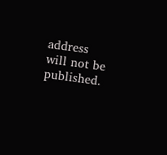address will not be published.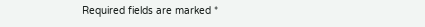Required fields are marked *